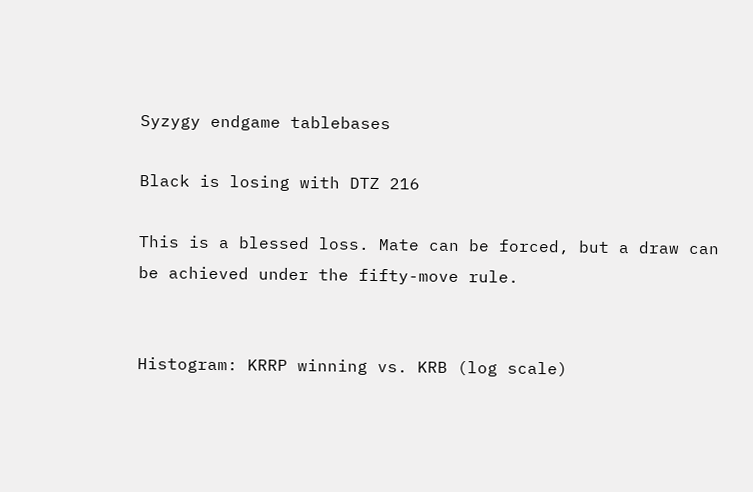Syzygy endgame tablebases

Black is losing with DTZ 216

This is a blessed loss. Mate can be forced, but a draw can be achieved under the fifty-move rule.


Histogram: KRRP winning vs. KRB (log scale)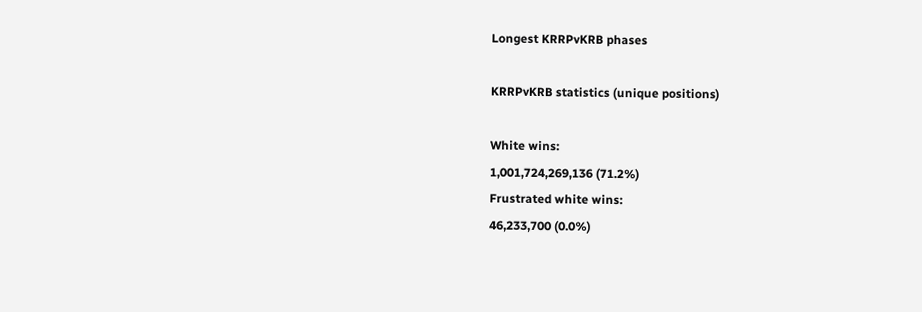Longest KRRPvKRB phases

KRRPvKRB statistics (unique positions)

White wins:
1,001,724,269,136 (71.2%)
Frustrated white wins:
46,233,700 (0.0%)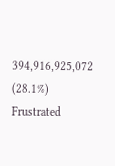394,916,925,072 (28.1%)
Frustrated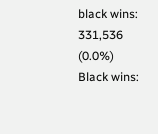black wins:
331,536 (0.0%)
Black wins: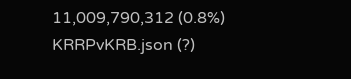11,009,790,312 (0.8%)
KRRPvKRB.json (?)